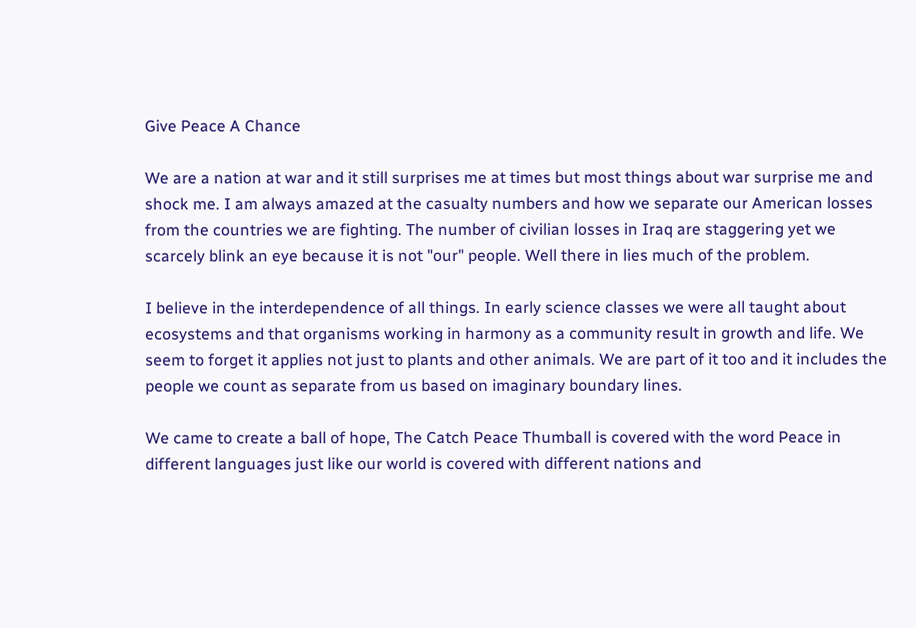Give Peace A Chance

We are a nation at war and it still surprises me at times but most things about war surprise me and shock me. I am always amazed at the casualty numbers and how we separate our American losses from the countries we are fighting. The number of civilian losses in Iraq are staggering yet we scarcely blink an eye because it is not "our" people. Well there in lies much of the problem.

I believe in the interdependence of all things. In early science classes we were all taught about ecosystems and that organisms working in harmony as a community result in growth and life. We seem to forget it applies not just to plants and other animals. We are part of it too and it includes the people we count as separate from us based on imaginary boundary lines.

We came to create a ball of hope, The Catch Peace Thumball is covered with the word Peace in different languages just like our world is covered with different nations and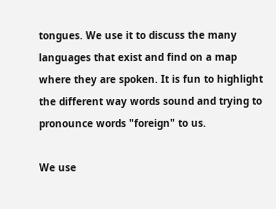tongues. We use it to discuss the many languages that exist and find on a map where they are spoken. It is fun to highlight the different way words sound and trying to pronounce words "foreign" to us.

We use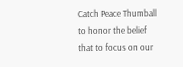Catch Peace Thumball to honor the belief that to focus on our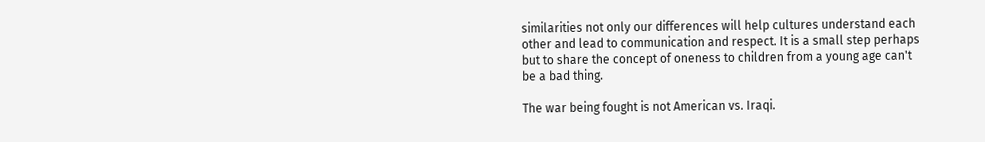similarities not only our differences will help cultures understand each other and lead to communication and respect. It is a small step perhaps but to share the concept of oneness to children from a young age can't be a bad thing.

The war being fought is not American vs. Iraqi.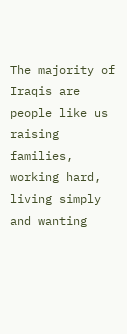The majority of Iraqis are people like us raising families, working hard, living simply and wanting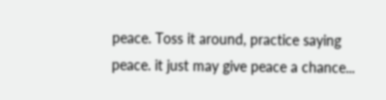peace. Toss it around, practice saying peace. it just may give peace a chance...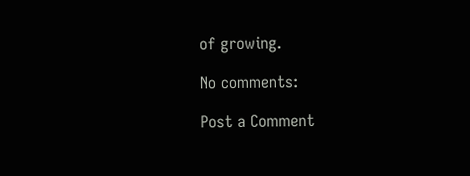of growing.

No comments:

Post a Comment